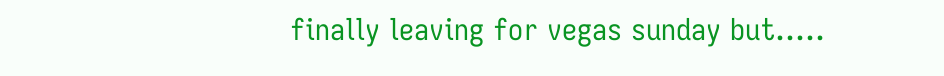finally leaving for vegas sunday but.....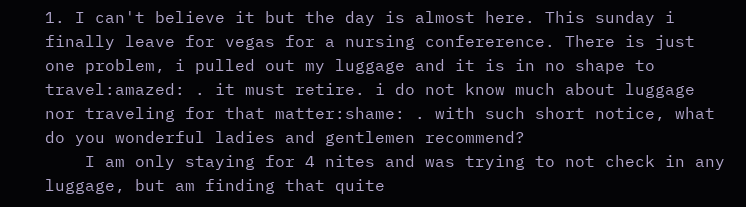1. I can't believe it but the day is almost here. This sunday i finally leave for vegas for a nursing confererence. There is just one problem, i pulled out my luggage and it is in no shape to travel:amazed: . it must retire. i do not know much about luggage nor traveling for that matter:shame: . with such short notice, what do you wonderful ladies and gentlemen recommend?
    I am only staying for 4 nites and was trying to not check in any luggage, but am finding that quite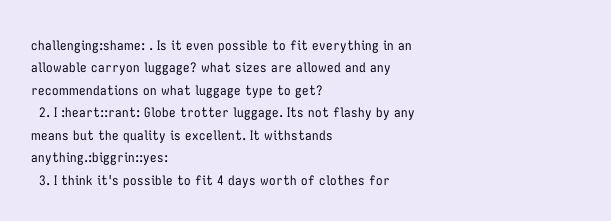challenging:shame: . Is it even possible to fit everything in an allowable carryon luggage? what sizes are allowed and any recommendations on what luggage type to get?
  2. I :heart::rant: Globe trotter luggage. Its not flashy by any means but the quality is excellent. It withstands anything.:biggrin::yes:
  3. I think it's possible to fit 4 days worth of clothes for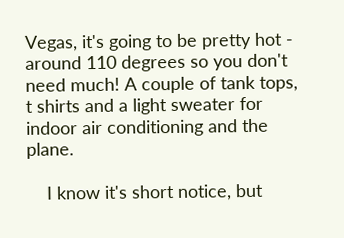Vegas, it's going to be pretty hot - around 110 degrees so you don't need much! A couple of tank tops, t shirts and a light sweater for indoor air conditioning and the plane.

    I know it's short notice, but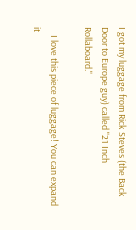I got my luggage from Rick Steves (the Back Door to Europe guy) called "21 Inch Rollaboard."

    I love this piece of luggage! You can expand it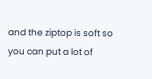and the ziptop is soft so you can put a lot of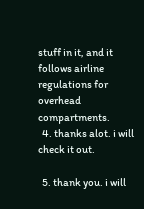stuff in it, and it follows airline regulations for overhead compartments.
  4. thanks alot. i will check it out.

  5. thank you. i will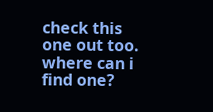check this one out too. where can i find one?